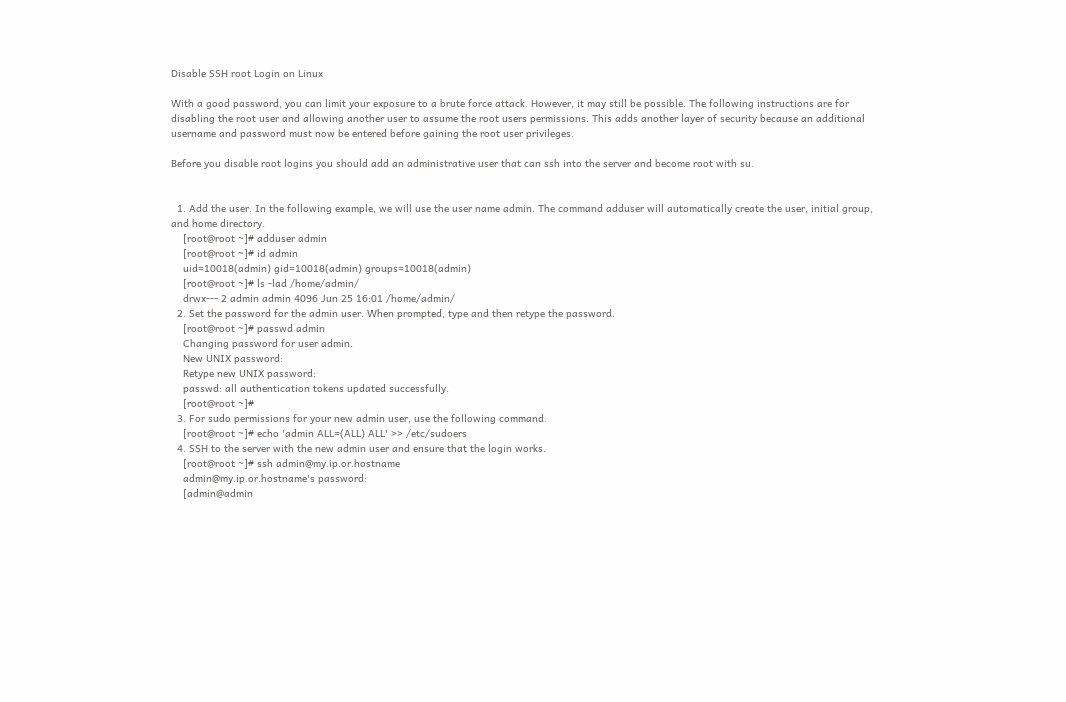Disable SSH root Login on Linux

With a good password, you can limit your exposure to a brute force attack. However, it may still be possible. The following instructions are for disabling the root user and allowing another user to assume the root users permissions. This adds another layer of security because an additional username and password must now be entered before gaining the root user privileges.

Before you disable root logins you should add an administrative user that can ssh into the server and become root with su.


  1. Add the user. In the following example, we will use the user name admin. The command adduser will automatically create the user, initial group, and home directory.
    [root@root ~]# adduser admin
    [root@root ~]# id admin
    uid=10018(admin) gid=10018(admin) groups=10018(admin)
    [root@root ~]# ls -lad /home/admin/
    drwx--- 2 admin admin 4096 Jun 25 16:01 /home/admin/
  2. Set the password for the admin user. When prompted, type and then retype the password.
    [root@root ~]# passwd admin
    Changing password for user admin.
    New UNIX password:
    Retype new UNIX password:
    passwd: all authentication tokens updated successfully.
    [root@root ~]#
  3. For sudo permissions for your new admin user, use the following command.
    [root@root ~]# echo 'admin ALL=(ALL) ALL' >> /etc/sudoers
  4. SSH to the server with the new admin user and ensure that the login works.
    [root@root ~]# ssh admin@my.ip.or.hostname
    admin@my.ip.or.hostname's password:
    [admin@admin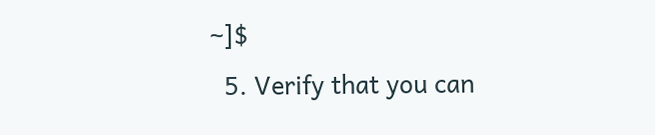~]$
  5. Verify that you can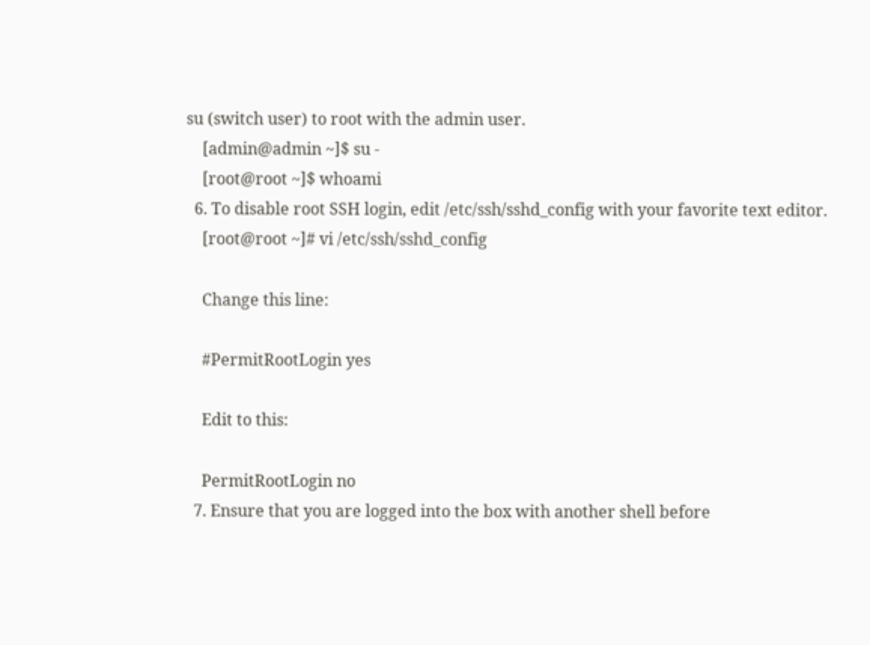su (switch user) to root with the admin user.
    [admin@admin ~]$ su -
    [root@root ~]$ whoami
  6. To disable root SSH login, edit /etc/ssh/sshd_config with your favorite text editor.
    [root@root ~]# vi /etc/ssh/sshd_config

    Change this line:

    #PermitRootLogin yes

    Edit to this:

    PermitRootLogin no
  7. Ensure that you are logged into the box with another shell before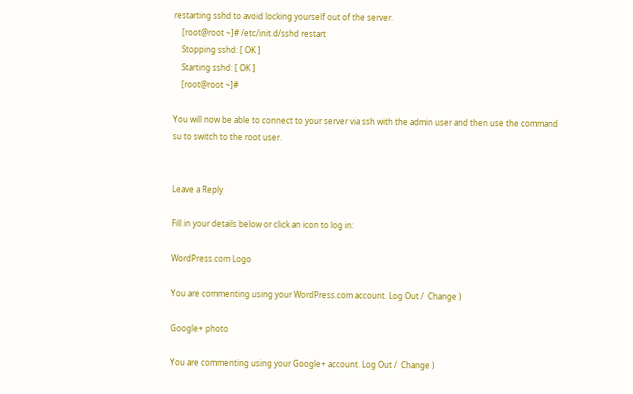restarting sshd to avoid locking yourself out of the server.
    [root@root ~]# /etc/init.d/sshd restart
    Stopping sshd: [ OK ]
    Starting sshd: [ OK ]
    [root@root ~]#

You will now be able to connect to your server via ssh with the admin user and then use the command su to switch to the root user.


Leave a Reply

Fill in your details below or click an icon to log in:

WordPress.com Logo

You are commenting using your WordPress.com account. Log Out /  Change )

Google+ photo

You are commenting using your Google+ account. Log Out /  Change )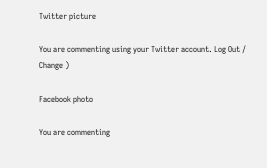Twitter picture

You are commenting using your Twitter account. Log Out /  Change )

Facebook photo

You are commenting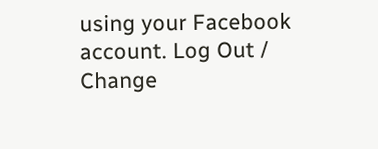using your Facebook account. Log Out /  Change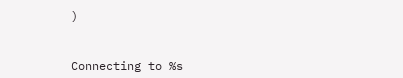)


Connecting to %s